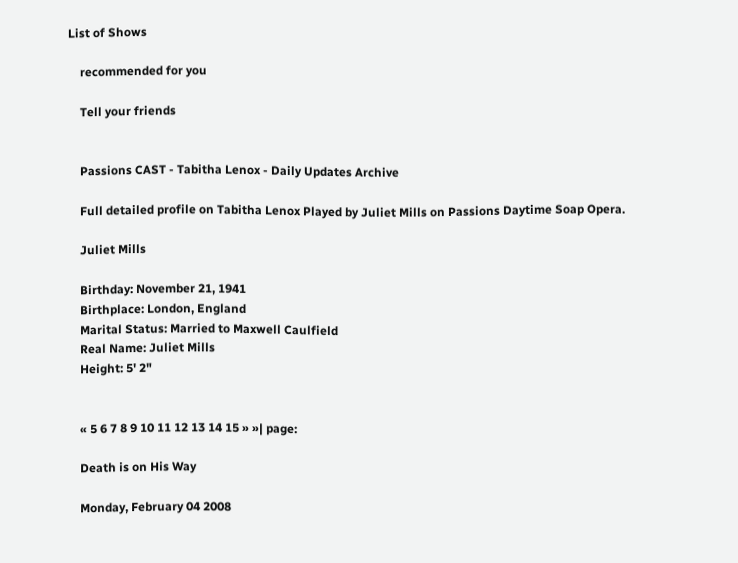List of Shows

    recommended for you

    Tell your friends


    Passions CAST - Tabitha Lenox - Daily Updates Archive

    Full detailed profile on Tabitha Lenox Played by Juliet Mills on Passions Daytime Soap Opera.

    Juliet Mills

    Birthday: November 21, 1941
    Birthplace: London, England
    Marital Status: Married to Maxwell Caulfield
    Real Name: Juliet Mills
    Height: 5' 2"


    « 5 6 7 8 9 10 11 12 13 14 15 » »| page:

    Death is on His Way

    Monday, February 04 2008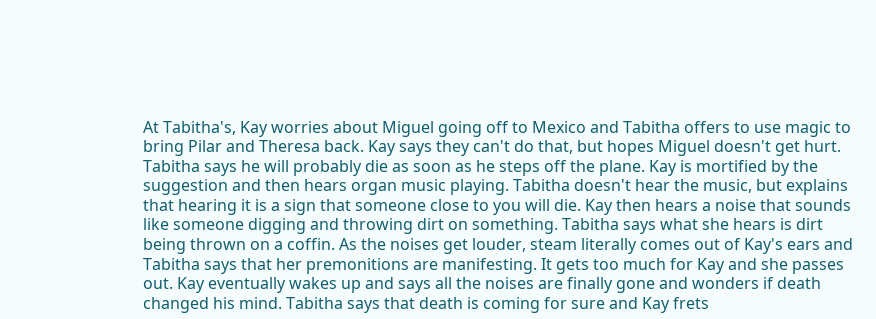At Tabitha's, Kay worries about Miguel going off to Mexico and Tabitha offers to use magic to bring Pilar and Theresa back. Kay says they can't do that, but hopes Miguel doesn't get hurt. Tabitha says he will probably die as soon as he steps off the plane. Kay is mortified by the suggestion and then hears organ music playing. Tabitha doesn't hear the music, but explains that hearing it is a sign that someone close to you will die. Kay then hears a noise that sounds like someone digging and throwing dirt on something. Tabitha says what she hears is dirt being thrown on a coffin. As the noises get louder, steam literally comes out of Kay's ears and Tabitha says that her premonitions are manifesting. It gets too much for Kay and she passes out. Kay eventually wakes up and says all the noises are finally gone and wonders if death changed his mind. Tabitha says that death is coming for sure and Kay frets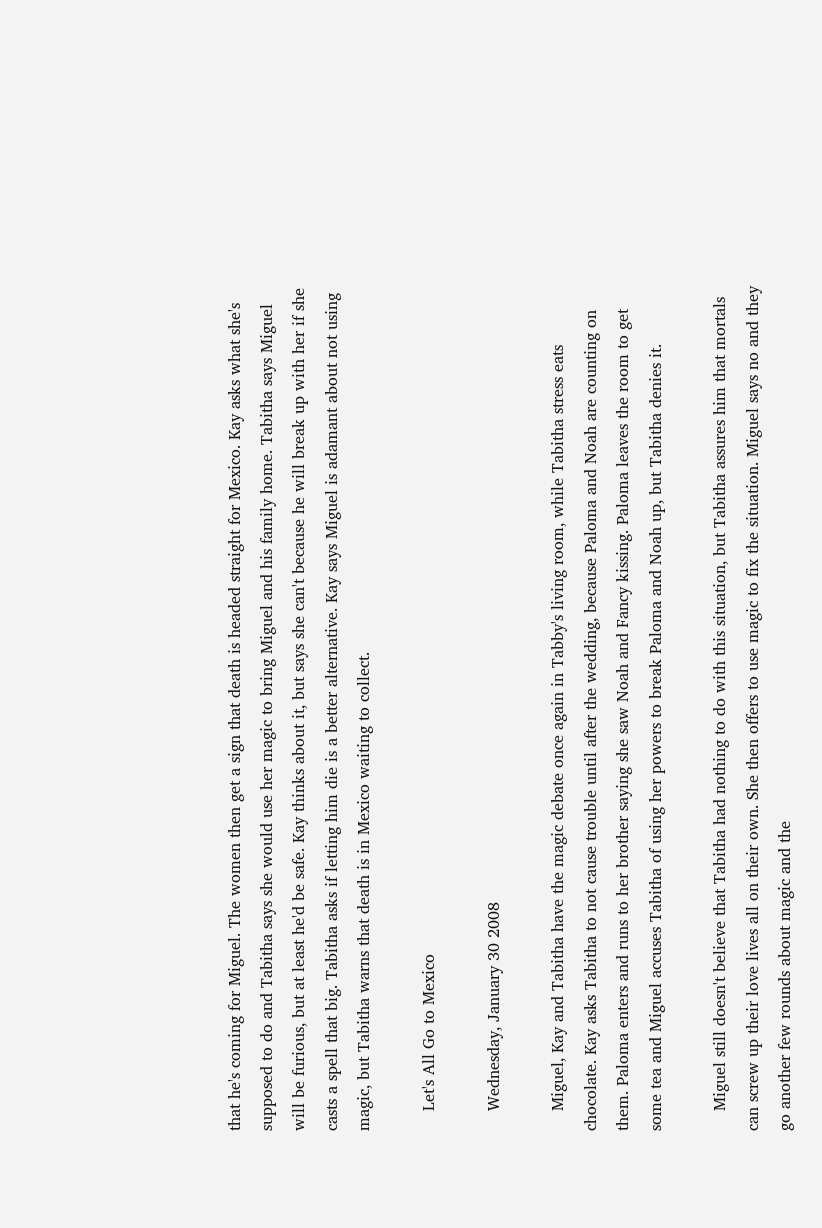that he's coming for Miguel. The women then get a sign that death is headed straight for Mexico. Kay asks what she's supposed to do and Tabitha says she would use her magic to bring Miguel and his family home. Tabitha says Miguel will be furious, but at least he'd be safe. Kay thinks about it, but says she can't because he will break up with her if she casts a spell that big. Tabitha asks if letting him die is a better alternative. Kay says Miguel is adamant about not using magic, but Tabitha warns that death is in Mexico waiting to collect.

    Let's All Go to Mexico

    Wednesday, January 30 2008

    Miguel, Kay and Tabitha have the magic debate once again in Tabby's living room, while Tabitha stress eats chocolate. Kay asks Tabitha to not cause trouble until after the wedding, because Paloma and Noah are counting on them. Paloma enters and runs to her brother saying she saw Noah and Fancy kissing. Paloma leaves the room to get some tea and Miguel accuses Tabitha of using her powers to break Paloma and Noah up, but Tabitha denies it.

    Miguel still doesn't believe that Tabitha had nothing to do with this situation, but Tabitha assures him that mortals can screw up their love lives all on their own. She then offers to use magic to fix the situation. Miguel says no and they go another few rounds about magic and the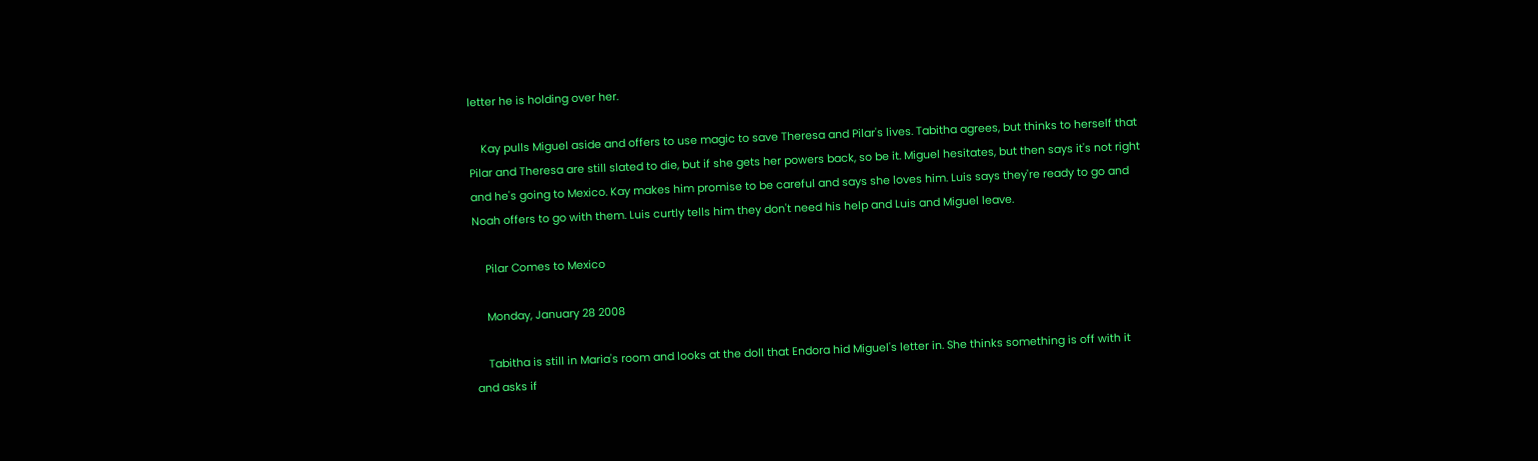letter he is holding over her.

    Kay pulls Miguel aside and offers to use magic to save Theresa and Pilar's lives. Tabitha agrees, but thinks to herself that Pilar and Theresa are still slated to die, but if she gets her powers back, so be it. Miguel hesitates, but then says it's not right and he's going to Mexico. Kay makes him promise to be careful and says she loves him. Luis says they're ready to go and Noah offers to go with them. Luis curtly tells him they don't need his help and Luis and Miguel leave.

    Pilar Comes to Mexico

    Monday, January 28 2008

    Tabitha is still in Maria's room and looks at the doll that Endora hid Miguel's letter in. She thinks something is off with it and asks if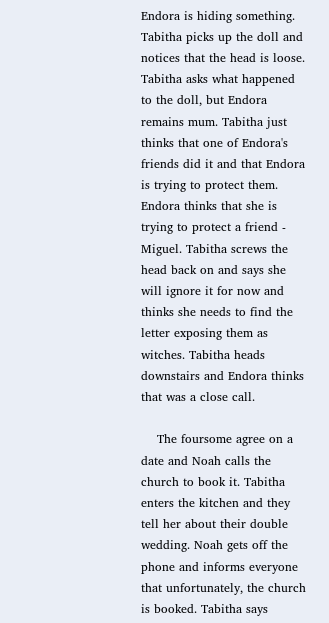Endora is hiding something. Tabitha picks up the doll and notices that the head is loose. Tabitha asks what happened to the doll, but Endora remains mum. Tabitha just thinks that one of Endora's friends did it and that Endora is trying to protect them. Endora thinks that she is trying to protect a friend - Miguel. Tabitha screws the head back on and says she will ignore it for now and thinks she needs to find the letter exposing them as witches. Tabitha heads downstairs and Endora thinks that was a close call.

    The foursome agree on a date and Noah calls the church to book it. Tabitha enters the kitchen and they tell her about their double wedding. Noah gets off the phone and informs everyone that unfortunately, the church is booked. Tabitha says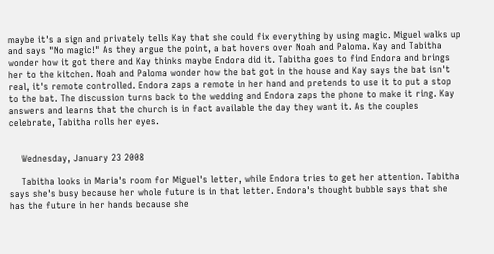maybe it's a sign and privately tells Kay that she could fix everything by using magic. Miguel walks up and says "No magic!" As they argue the point, a bat hovers over Noah and Paloma. Kay and Tabitha wonder how it got there and Kay thinks maybe Endora did it. Tabitha goes to find Endora and brings her to the kitchen. Noah and Paloma wonder how the bat got in the house and Kay says the bat isn't real, it's remote controlled. Endora zaps a remote in her hand and pretends to use it to put a stop to the bat. The discussion turns back to the wedding and Endora zaps the phone to make it ring. Kay answers and learns that the church is in fact available the day they want it. As the couples celebrate, Tabitha rolls her eyes.


    Wednesday, January 23 2008

    Tabitha looks in Maria's room for Miguel's letter, while Endora tries to get her attention. Tabitha says she's busy because her whole future is in that letter. Endora's thought bubble says that she has the future in her hands because she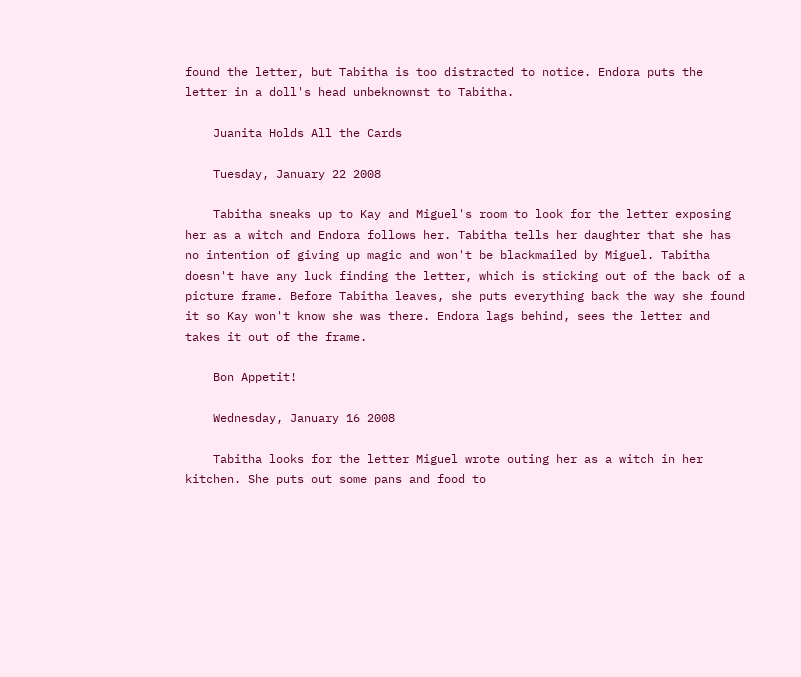found the letter, but Tabitha is too distracted to notice. Endora puts the letter in a doll's head unbeknownst to Tabitha.

    Juanita Holds All the Cards

    Tuesday, January 22 2008

    Tabitha sneaks up to Kay and Miguel's room to look for the letter exposing her as a witch and Endora follows her. Tabitha tells her daughter that she has no intention of giving up magic and won't be blackmailed by Miguel. Tabitha doesn't have any luck finding the letter, which is sticking out of the back of a picture frame. Before Tabitha leaves, she puts everything back the way she found it so Kay won't know she was there. Endora lags behind, sees the letter and takes it out of the frame.

    Bon Appetit!

    Wednesday, January 16 2008

    Tabitha looks for the letter Miguel wrote outing her as a witch in her kitchen. She puts out some pans and food to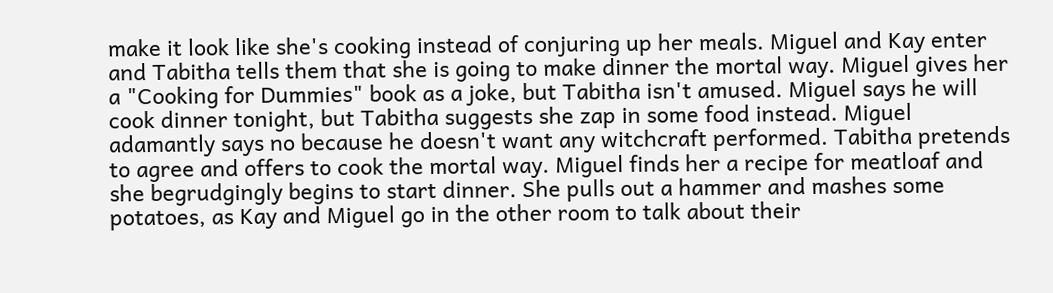make it look like she's cooking instead of conjuring up her meals. Miguel and Kay enter and Tabitha tells them that she is going to make dinner the mortal way. Miguel gives her a "Cooking for Dummies" book as a joke, but Tabitha isn't amused. Miguel says he will cook dinner tonight, but Tabitha suggests she zap in some food instead. Miguel adamantly says no because he doesn't want any witchcraft performed. Tabitha pretends to agree and offers to cook the mortal way. Miguel finds her a recipe for meatloaf and she begrudgingly begins to start dinner. She pulls out a hammer and mashes some potatoes, as Kay and Miguel go in the other room to talk about their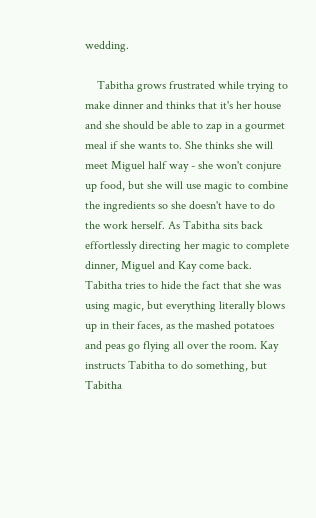wedding.

    Tabitha grows frustrated while trying to make dinner and thinks that it's her house and she should be able to zap in a gourmet meal if she wants to. She thinks she will meet Miguel half way - she won't conjure up food, but she will use magic to combine the ingredients so she doesn't have to do the work herself. As Tabitha sits back effortlessly directing her magic to complete dinner, Miguel and Kay come back. Tabitha tries to hide the fact that she was using magic, but everything literally blows up in their faces, as the mashed potatoes and peas go flying all over the room. Kay instructs Tabitha to do something, but Tabitha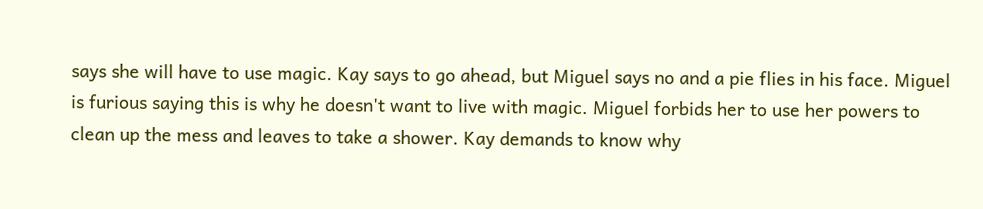says she will have to use magic. Kay says to go ahead, but Miguel says no and a pie flies in his face. Miguel is furious saying this is why he doesn't want to live with magic. Miguel forbids her to use her powers to clean up the mess and leaves to take a shower. Kay demands to know why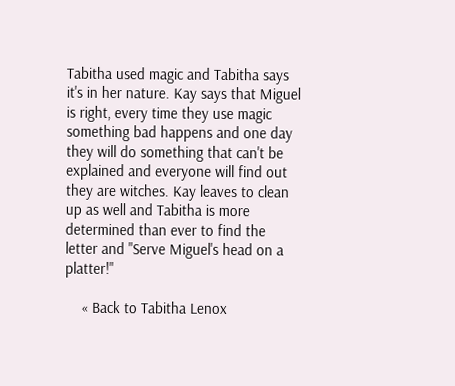Tabitha used magic and Tabitha says it's in her nature. Kay says that Miguel is right, every time they use magic something bad happens and one day they will do something that can't be explained and everyone will find out they are witches. Kay leaves to clean up as well and Tabitha is more determined than ever to find the letter and "Serve Miguel's head on a platter!"

    « Back to Tabitha Lenox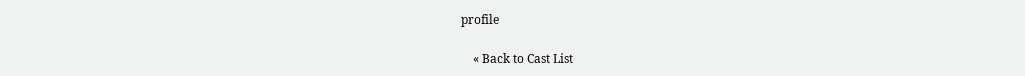profile

    « Back to Cast List